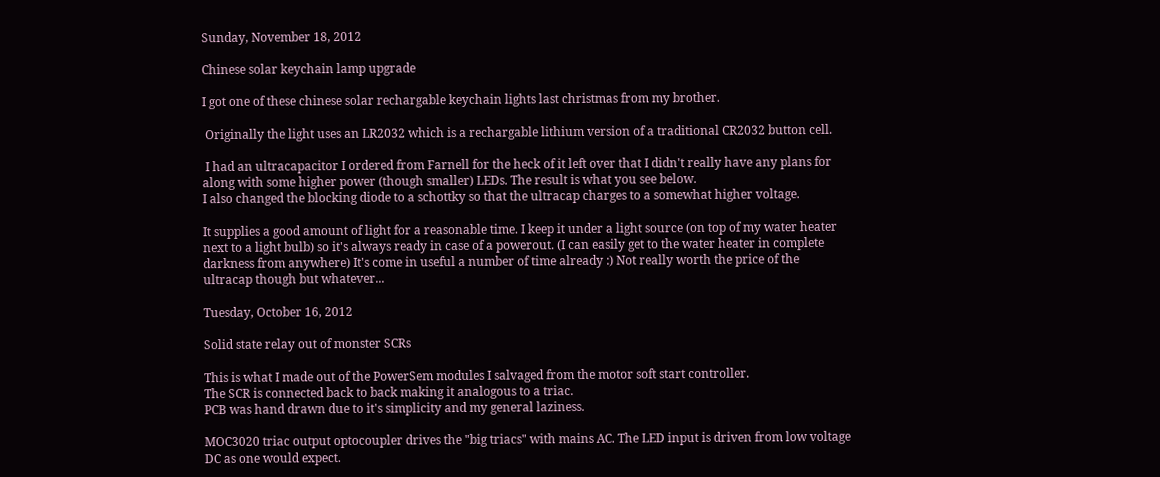Sunday, November 18, 2012

Chinese solar keychain lamp upgrade

I got one of these chinese solar rechargable keychain lights last christmas from my brother.

 Originally the light uses an LR2032 which is a rechargable lithium version of a traditional CR2032 button cell.

 I had an ultracapacitor I ordered from Farnell for the heck of it left over that I didn't really have any plans for along with some higher power (though smaller) LEDs. The result is what you see below.
I also changed the blocking diode to a schottky so that the ultracap charges to a somewhat higher voltage.

It supplies a good amount of light for a reasonable time. I keep it under a light source (on top of my water heater next to a light bulb) so it's always ready in case of a powerout. (I can easily get to the water heater in complete darkness from anywhere) It's come in useful a number of time already :) Not really worth the price of the ultracap though but whatever...

Tuesday, October 16, 2012

Solid state relay out of monster SCRs

This is what I made out of the PowerSem modules I salvaged from the motor soft start controller.
The SCR is connected back to back making it analogous to a triac.
PCB was hand drawn due to it's simplicity and my general laziness.

MOC3020 triac output optocoupler drives the "big triacs" with mains AC. The LED input is driven from low voltage DC as one would expect.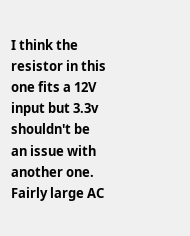I think the resistor in this one fits a 12V input but 3.3v shouldn't be an issue with another one. Fairly large AC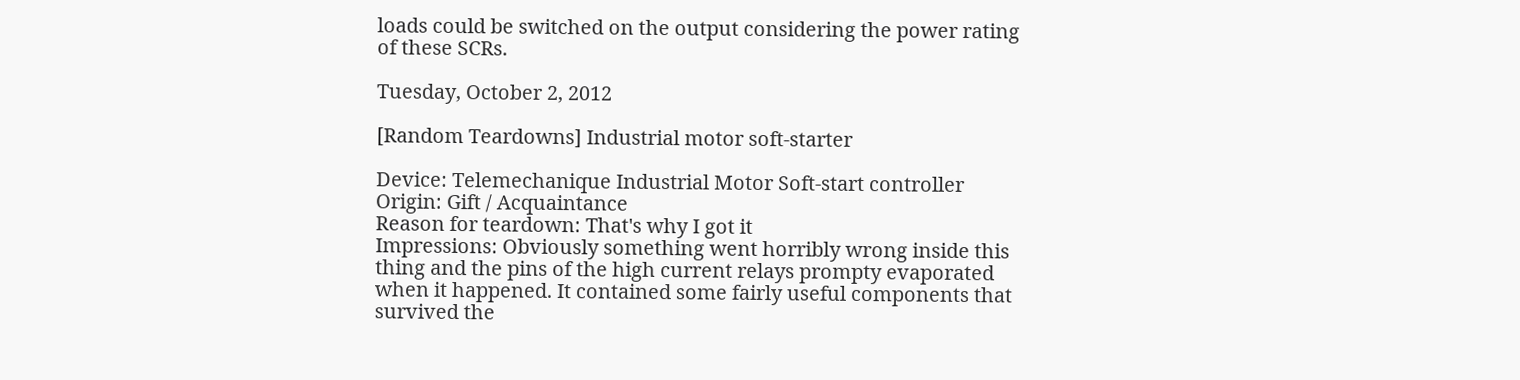loads could be switched on the output considering the power rating of these SCRs.

Tuesday, October 2, 2012

[Random Teardowns] Industrial motor soft-starter

Device: Telemechanique Industrial Motor Soft-start controller
Origin: Gift / Acquaintance
Reason for teardown: That's why I got it
Impressions: Obviously something went horribly wrong inside this thing and the pins of the high current relays prompty evaporated when it happened. It contained some fairly useful components that survived the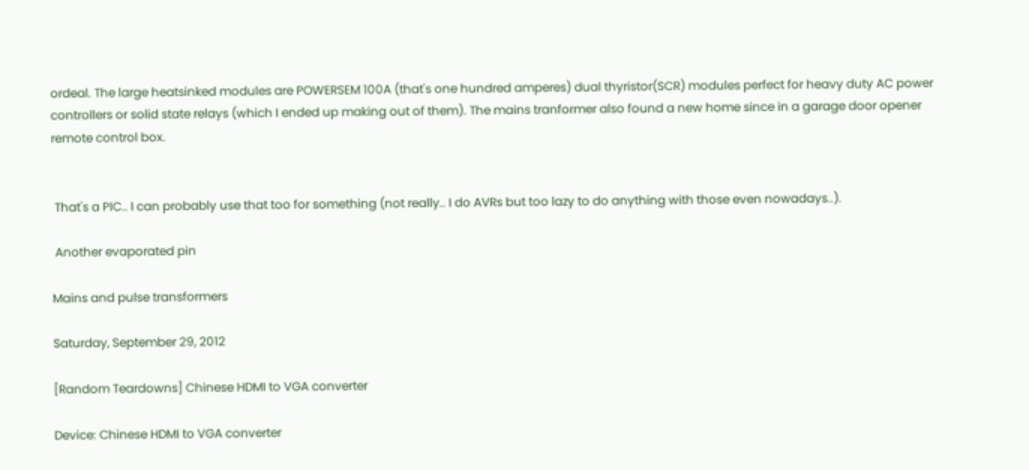ordeal. The large heatsinked modules are POWERSEM 100A (that's one hundred amperes) dual thyristor(SCR) modules perfect for heavy duty AC power controllers or solid state relays (which I ended up making out of them). The mains tranformer also found a new home since in a garage door opener remote control box.


 That's a PIC.. I can probably use that too for something (not really.. I do AVRs but too lazy to do anything with those even nowadays..).

 Another evaporated pin

Mains and pulse transformers

Saturday, September 29, 2012

[Random Teardowns] Chinese HDMI to VGA converter

Device: Chinese HDMI to VGA converter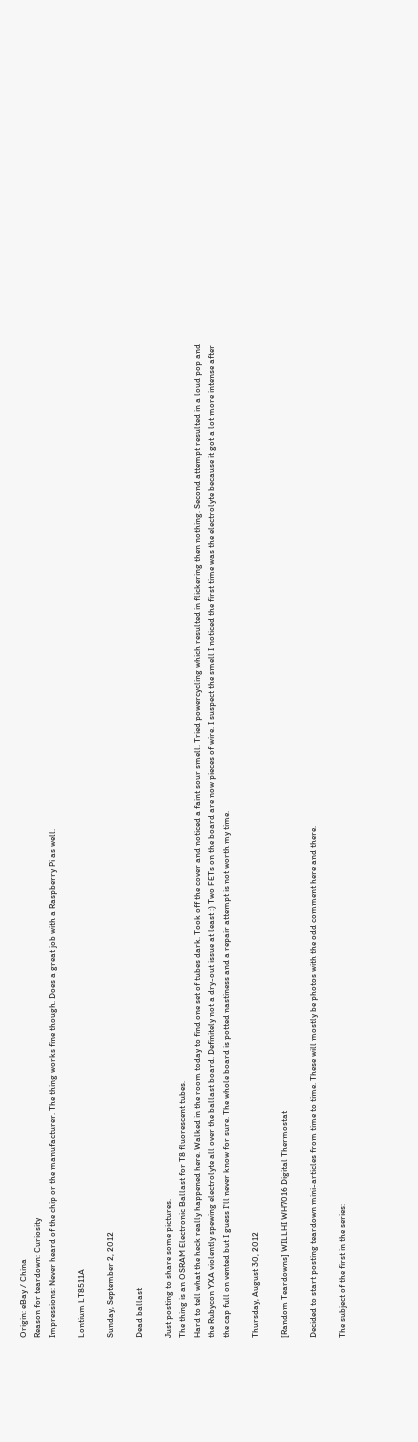Origin: eBay / China
Reason for teardown: Curiosity
Impressions: Never heard of the chip or the manufacturer. The thing works fine though. Does a great job with a Raspberry Pi as well.

Lontium LT8511A

Sunday, September 2, 2012

Dead ballast

Just posting to share some pictures.
The thing is an OSRAM Electronic Ballast for T8 fluorescent tubes.
Hard to tell what the heck really happened here. Walked in the room today to find one set of tubes dark. Took off the cover and noticed a faint sour smell. Tried powercycling which resulted in flickering then nothing. Second attempt resulted in a loud pop and the Rubycon YXA violently spewing electrolyte all over the ballast board. Definitely not a dry-out issue at least :) Two FETs on the board are now pieces of wire. I suspect the smell I noticed the first time was the electrolyte because it got a lot more intense after the cap full on vented but I guess I'll never know for sure. The whole board is potted nastiness and a repair attempt is not worth my time.

Thursday, August 30, 2012

[Random Teardowns] WILLHI WH7016 Digital Thermostat

Decided to start posting teardown mini-articles from time to time. These will mostly be photos with the odd comment here and there.

The subject of the first in the series: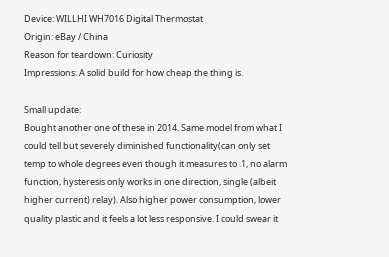Device: WILLHI WH7016 Digital Thermostat
Origin: eBay / China
Reason for teardown: Curiosity
Impressions: A solid build for how cheap the thing is.

Small update:
Bought another one of these in 2014. Same model from what I could tell but severely diminished functionality(can only set temp to whole degrees even though it measures to .1, no alarm function, hysteresis only works in one direction, single (albeit higher current) relay). Also higher power consumption, lower quality plastic and it feels a lot less responsive. I could swear it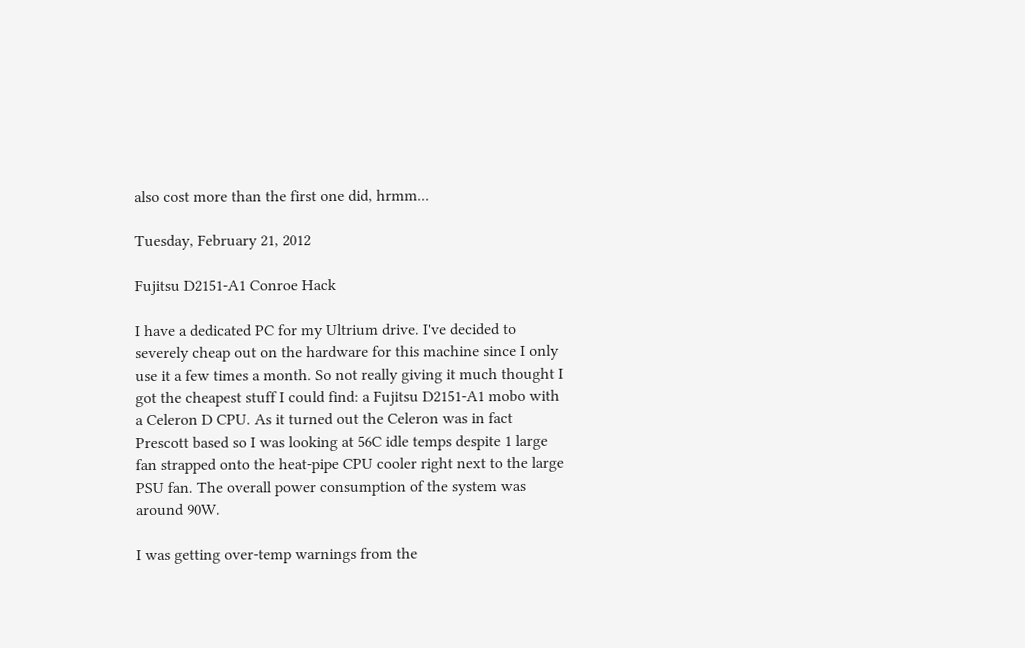also cost more than the first one did, hrmm...

Tuesday, February 21, 2012

Fujitsu D2151-A1 Conroe Hack

I have a dedicated PC for my Ultrium drive. I've decided to severely cheap out on the hardware for this machine since I only use it a few times a month. So not really giving it much thought I got the cheapest stuff I could find: a Fujitsu D2151-A1 mobo with a Celeron D CPU. As it turned out the Celeron was in fact Prescott based so I was looking at 56C idle temps despite 1 large fan strapped onto the heat-pipe CPU cooler right next to the large PSU fan. The overall power consumption of the system was around 90W.

I was getting over-temp warnings from the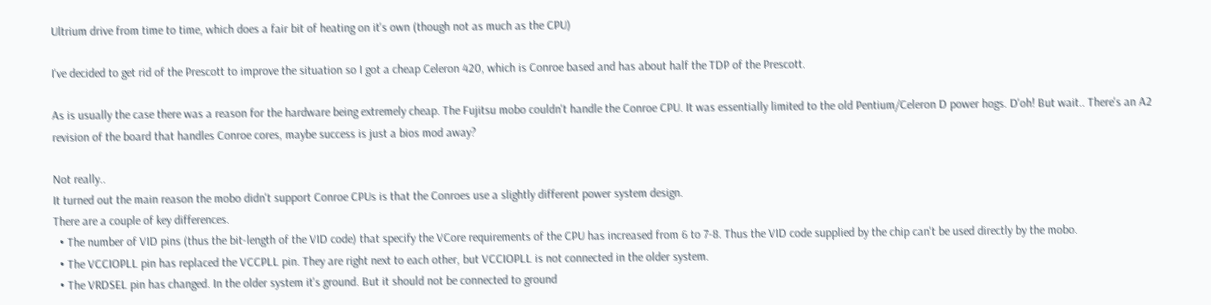Ultrium drive from time to time, which does a fair bit of heating on it's own (though not as much as the CPU)

I've decided to get rid of the Prescott to improve the situation so I got a cheap Celeron 420, which is Conroe based and has about half the TDP of the Prescott.

As is usually the case there was a reason for the hardware being extremely cheap. The Fujitsu mobo couldn't handle the Conroe CPU. It was essentially limited to the old Pentium/Celeron D power hogs. D'oh! But wait.. There's an A2 revision of the board that handles Conroe cores, maybe success is just a bios mod away?

Not really..
It turned out the main reason the mobo didn't support Conroe CPUs is that the Conroes use a slightly different power system design.
There are a couple of key differences.
  • The number of VID pins (thus the bit-length of the VID code) that specify the VCore requirements of the CPU has increased from 6 to 7-8. Thus the VID code supplied by the chip can't be used directly by the mobo.
  • The VCCIOPLL pin has replaced the VCCPLL pin. They are right next to each other, but VCCIOPLL is not connected in the older system.
  • The VRDSEL pin has changed. In the older system it's ground. But it should not be connected to ground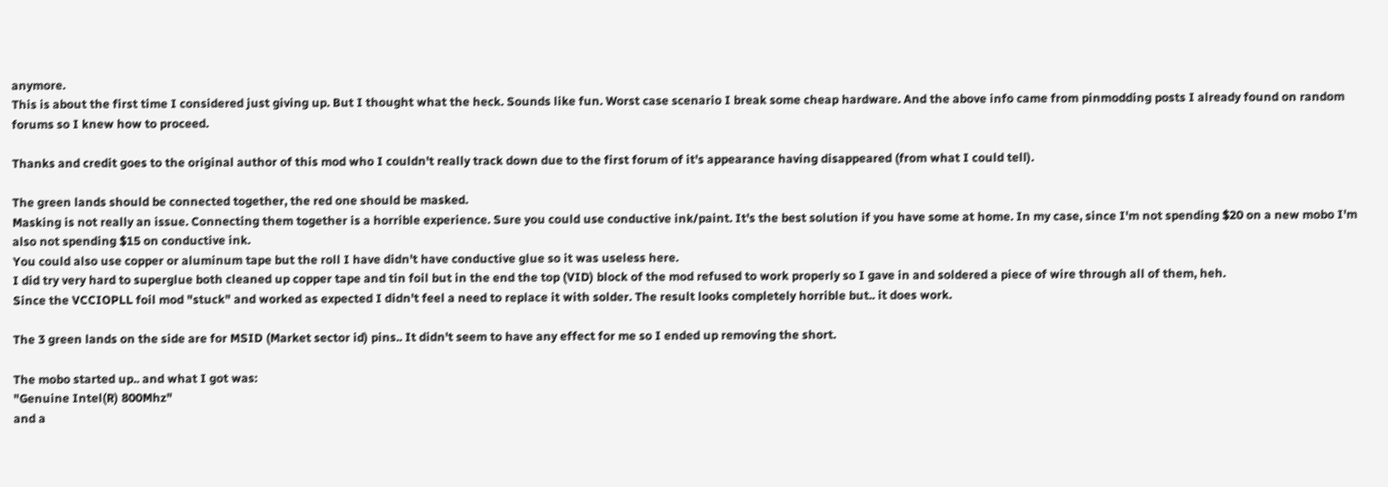anymore.
This is about the first time I considered just giving up. But I thought what the heck. Sounds like fun. Worst case scenario I break some cheap hardware. And the above info came from pinmodding posts I already found on random forums so I knew how to proceed.

Thanks and credit goes to the original author of this mod who I couldn't really track down due to the first forum of it's appearance having disappeared (from what I could tell).

The green lands should be connected together, the red one should be masked.
Masking is not really an issue. Connecting them together is a horrible experience. Sure you could use conductive ink/paint. It's the best solution if you have some at home. In my case, since I'm not spending $20 on a new mobo I'm also not spending $15 on conductive ink.
You could also use copper or aluminum tape but the roll I have didn't have conductive glue so it was useless here.
I did try very hard to superglue both cleaned up copper tape and tin foil but in the end the top (VID) block of the mod refused to work properly so I gave in and soldered a piece of wire through all of them, heh.
Since the VCCIOPLL foil mod "stuck" and worked as expected I didn't feel a need to replace it with solder. The result looks completely horrible but.. it does work.

The 3 green lands on the side are for MSID (Market sector id) pins.. It didn't seem to have any effect for me so I ended up removing the short.

The mobo started up.. and what I got was:
"Genuine Intel(R) 800Mhz"
and a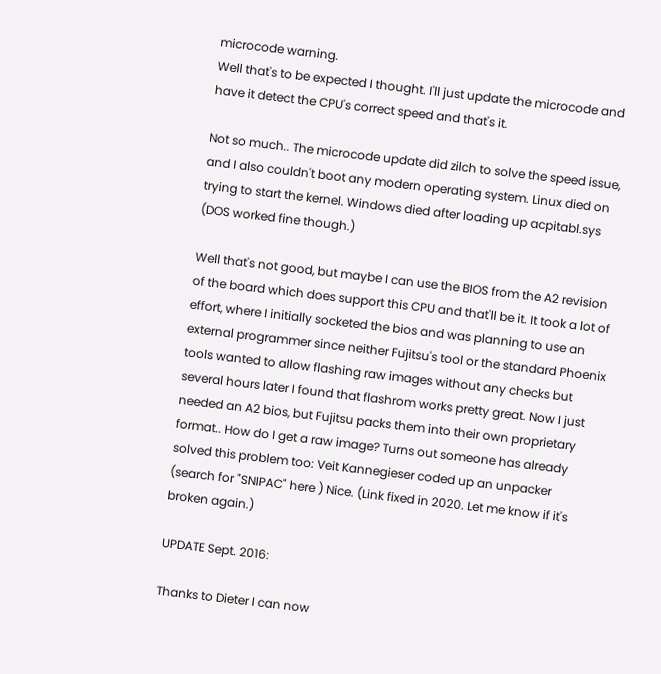microcode warning.
Well that's to be expected I thought. I'll just update the microcode and have it detect the CPU's correct speed and that's it.

Not so much.. The microcode update did zilch to solve the speed issue, and I also couldn't boot any modern operating system. Linux died on trying to start the kernel. Windows died after loading up acpitabl.sys (DOS worked fine though.)

Well that's not good, but maybe I can use the BIOS from the A2 revision of the board which does support this CPU and that'll be it. It took a lot of effort, where I initially socketed the bios and was planning to use an external programmer since neither Fujitsu's tool or the standard Phoenix tools wanted to allow flashing raw images without any checks but several hours later I found that flashrom works pretty great. Now I just needed an A2 bios, but Fujitsu packs them into their own proprietary format.. How do I get a raw image? Turns out someone has already solved this problem too: Veit Kannegieser coded up an unpacker (search for "SNIPAC" here ) Nice. (Link fixed in 2020. Let me know if it's broken again.)

UPDATE Sept. 2016:

Thanks to Dieter I can now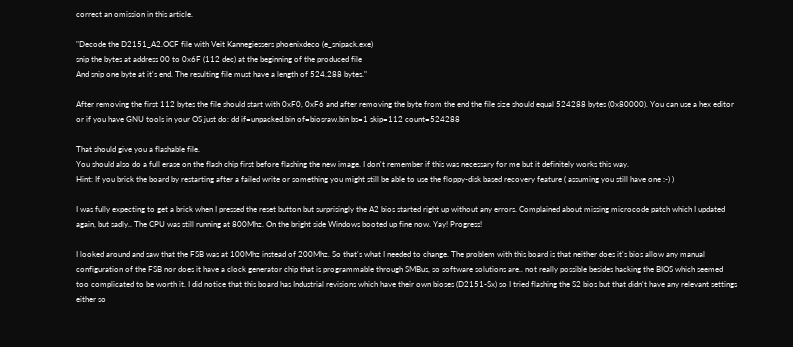correct an omission in this article.

"Decode the D2151_A2.OCF file with Veit Kannegiessers phoenixdeco (e_snipack.exe)
snip the bytes at address 00 to 0x6F (112 dec) at the beginning of the produced file
And snip one byte at it's end. The resulting file must have a length of 524.288 bytes."

After removing the first 112 bytes the file should start with 0xF0, 0xF6 and after removing the byte from the end the file size should equal 524288 bytes (0x80000). You can use a hex editor or if you have GNU tools in your OS just do: dd if=unpacked.bin of=biosraw.bin bs=1 skip=112 count=524288

That should give you a flashable file.
You should also do a full erase on the flash chip first before flashing the new image. I don't remember if this was necessary for me but it definitely works this way.
Hint: If you brick the board by restarting after a failed write or something you might still be able to use the floppy-disk based recovery feature ( assuming you still have one :-) )

I was fully expecting to get a brick when I pressed the reset button but surprisingly the A2 bios started right up without any errors. Complained about missing microcode patch which I updated again, but sadly.. The CPU was still running at 800Mhz. On the bright side Windows booted up fine now. Yay! Progress!

I looked around and saw that the FSB was at 100Mhz instead of 200Mhz. So that's what I needed to change. The problem with this board is that neither does it's bios allow any manual configuration of the FSB nor does it have a clock generator chip that is programmable through SMBus, so software solutions are.. not really possible besides hacking the BIOS which seemed too complicated to be worth it. I did notice that this board has Industrial revisions which have their own bioses (D2151-Sx) so I tried flashing the S2 bios but that didn't have any relevant settings either so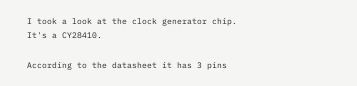I took a look at the clock generator chip. It's a CY28410.

According to the datasheet it has 3 pins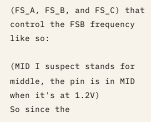(FS_A, FS_B, and FS_C) that control the FSB frequency like so:

(MID I suspect stands for middle, the pin is in MID when it's at 1.2V)
So since the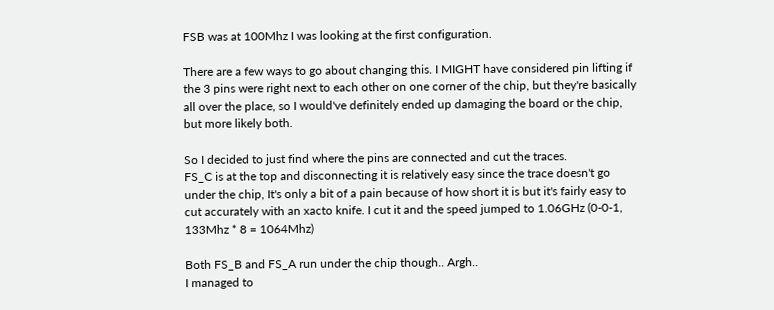FSB was at 100Mhz I was looking at the first configuration.

There are a few ways to go about changing this. I MIGHT have considered pin lifting if the 3 pins were right next to each other on one corner of the chip, but they're basically all over the place, so I would've definitely ended up damaging the board or the chip, but more likely both.

So I decided to just find where the pins are connected and cut the traces.
FS_C is at the top and disconnecting it is relatively easy since the trace doesn't go under the chip, It's only a bit of a pain because of how short it is but it's fairly easy to cut accurately with an xacto knife. I cut it and the speed jumped to 1.06GHz (0-0-1, 133Mhz * 8 = 1064Mhz)

Both FS_B and FS_A run under the chip though.. Argh..
I managed to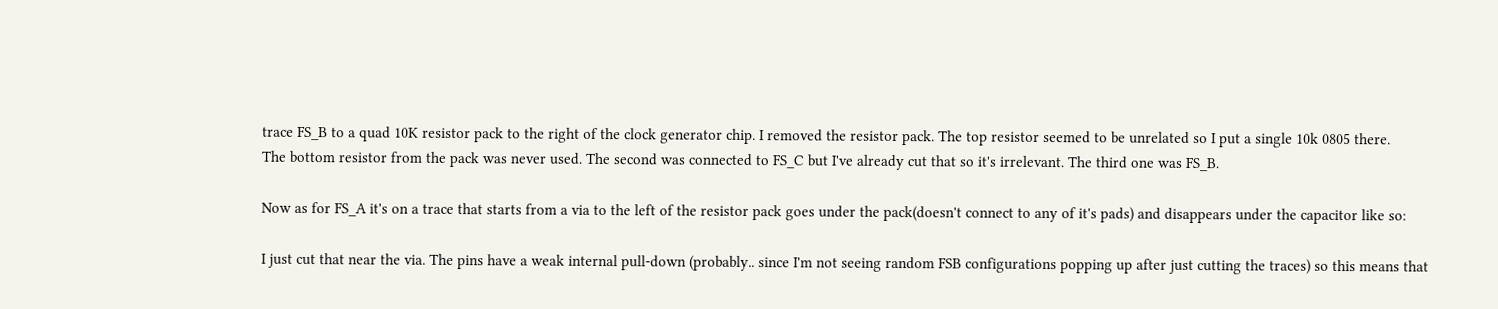trace FS_B to a quad 10K resistor pack to the right of the clock generator chip. I removed the resistor pack. The top resistor seemed to be unrelated so I put a single 10k 0805 there.
The bottom resistor from the pack was never used. The second was connected to FS_C but I've already cut that so it's irrelevant. The third one was FS_B.

Now as for FS_A it's on a trace that starts from a via to the left of the resistor pack goes under the pack(doesn't connect to any of it's pads) and disappears under the capacitor like so:

I just cut that near the via. The pins have a weak internal pull-down (probably.. since I'm not seeing random FSB configurations popping up after just cutting the traces) so this means that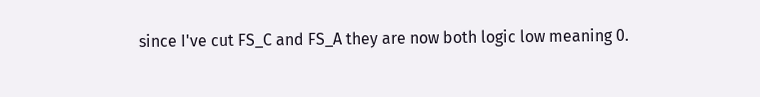since I've cut FS_C and FS_A they are now both logic low meaning 0.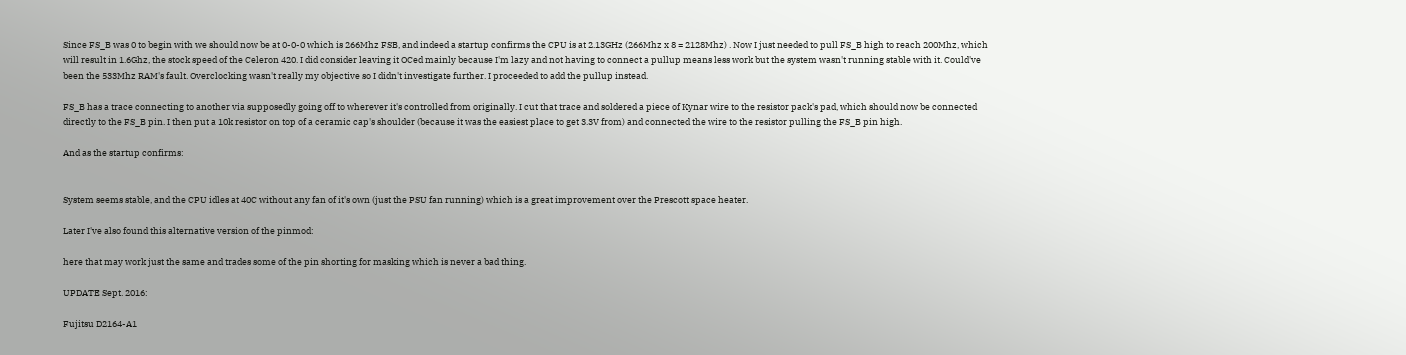Since FS_B was 0 to begin with we should now be at 0-0-0 which is 266Mhz FSB, and indeed a startup confirms the CPU is at 2.13GHz (266Mhz x 8 = 2128Mhz) . Now I just needed to pull FS_B high to reach 200Mhz, which will result in 1.6Ghz, the stock speed of the Celeron 420. I did consider leaving it OCed mainly because I'm lazy and not having to connect a pullup means less work but the system wasn't running stable with it. Could've been the 533Mhz RAM's fault. Overclocking wasn't really my objective so I didn't investigate further. I proceeded to add the pullup instead.

FS_B has a trace connecting to another via supposedly going off to wherever it's controlled from originally. I cut that trace and soldered a piece of Kynar wire to the resistor pack's pad, which should now be connected directly to the FS_B pin. I then put a 10k resistor on top of a ceramic cap's shoulder (because it was the easiest place to get 3.3V from) and connected the wire to the resistor pulling the FS_B pin high.

And as the startup confirms:


System seems stable, and the CPU idles at 40C without any fan of it's own (just the PSU fan running) which is a great improvement over the Prescott space heater.

Later I've also found this alternative version of the pinmod:

here that may work just the same and trades some of the pin shorting for masking which is never a bad thing.

UPDATE Sept. 2016:

Fujitsu D2164-A1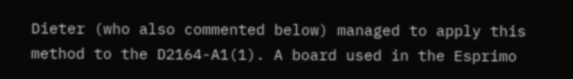Dieter (who also commented below) managed to apply this method to the D2164-A1(1). A board used in the Esprimo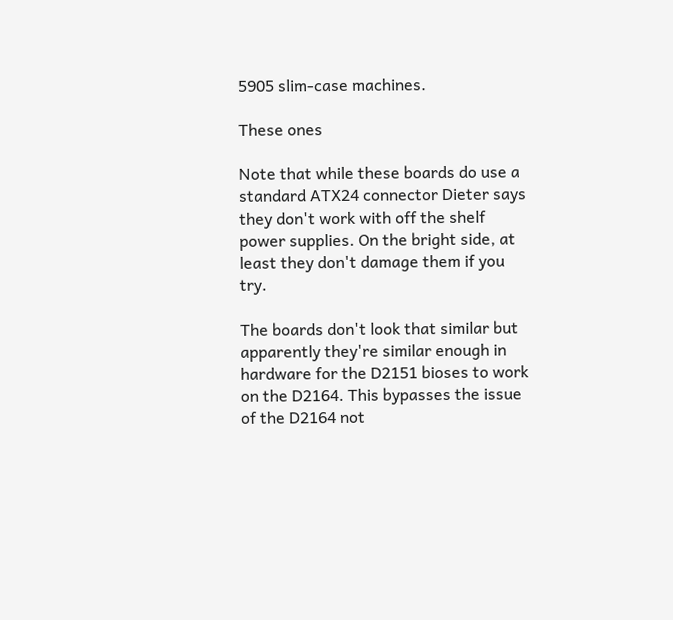5905 slim-case machines.

These ones

Note that while these boards do use a standard ATX24 connector Dieter says they don't work with off the shelf power supplies. On the bright side, at least they don't damage them if you try.

The boards don't look that similar but apparently they're similar enough in hardware for the D2151 bioses to work on the D2164. This bypasses the issue of the D2164 not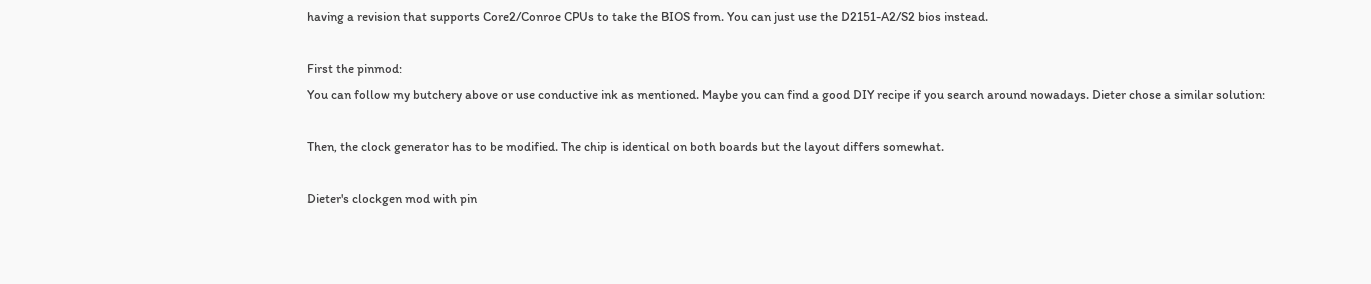having a revision that supports Core2/Conroe CPUs to take the BIOS from. You can just use the D2151-A2/S2 bios instead.

First the pinmod:
You can follow my butchery above or use conductive ink as mentioned. Maybe you can find a good DIY recipe if you search around nowadays. Dieter chose a similar solution:

Then, the clock generator has to be modified. The chip is identical on both boards but the layout differs somewhat.

Dieter's clockgen mod with pin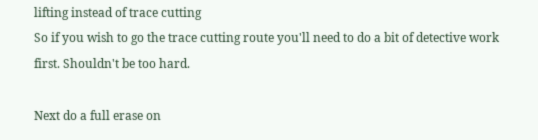lifting instead of trace cutting
So if you wish to go the trace cutting route you'll need to do a bit of detective work first. Shouldn't be too hard.

Next do a full erase on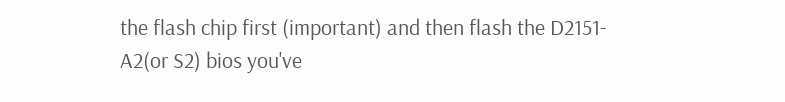the flash chip first (important) and then flash the D2151-A2(or S2) bios you've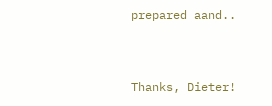prepared aand..


Thanks, Dieter!